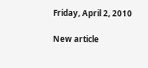Friday, April 2, 2010

New article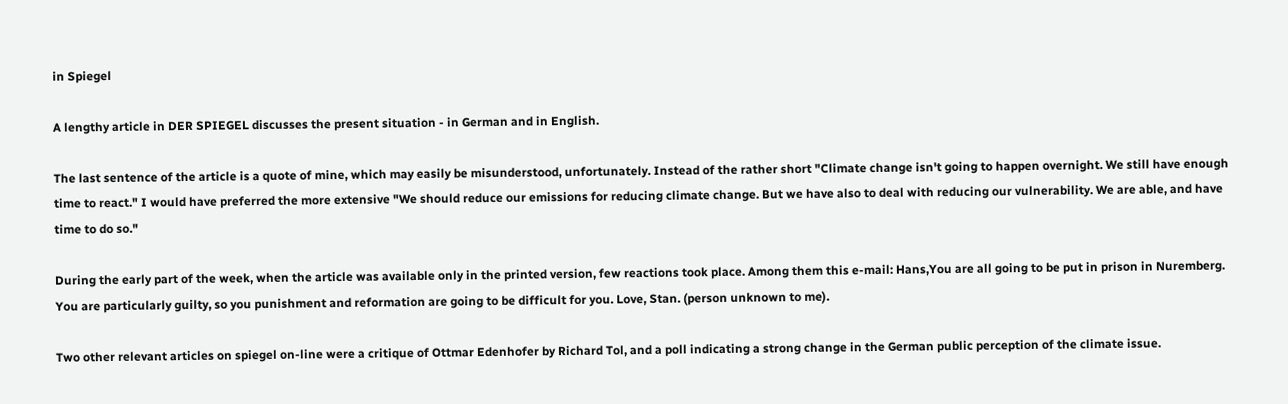in Spiegel

A lengthy article in DER SPIEGEL discusses the present situation - in German and in English.

The last sentence of the article is a quote of mine, which may easily be misunderstood, unfortunately. Instead of the rather short "Climate change isn't going to happen overnight. We still have enough time to react." I would have preferred the more extensive "We should reduce our emissions for reducing climate change. But we have also to deal with reducing our vulnerability. We are able, and have time to do so."

During the early part of the week, when the article was available only in the printed version, few reactions took place. Among them this e-mail: Hans,You are all going to be put in prison in Nuremberg.  You are particularly guilty, so you punishment and reformation are going to be difficult for you. Love, Stan. (person unknown to me).

Two other relevant articles on spiegel on-line were a critique of Ottmar Edenhofer by Richard Tol, and a poll indicating a strong change in the German public perception of the climate issue.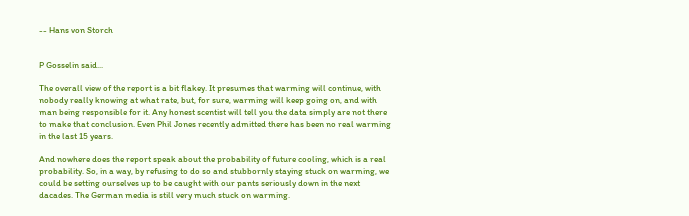-- Hans von Storch


P Gosselin said...

The overall view of the report is a bit flakey. It presumes that warming will continue, with nobody really knowing at what rate, but, for sure, warming will keep going on, and with man being responsible for it. Any honest scentist will tell you the data simply are not there to make that conclusion. Even Phil Jones recently admitted there has been no real warming in the last 15 years.

And nowhere does the report speak about the probability of future cooling, which is a real probability. So, in a way, by refusing to do so and stubbornly staying stuck on warming, we could be setting ourselves up to be caught with our pants seriously down in the next dacades. The German media is still very much stuck on warming.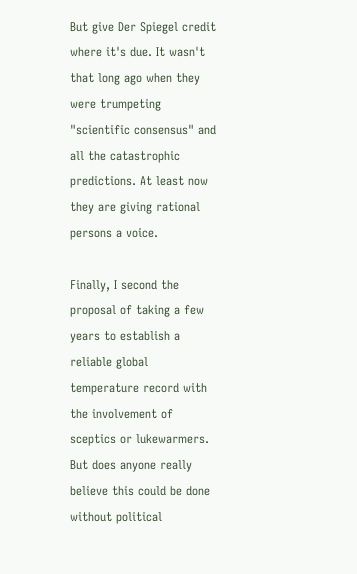But give Der Spiegel credit where it's due. It wasn't that long ago when they were trumpeting "scientific consensus" and all the catastrophic predictions. At least now they are giving rational persons a voice.

Finally, I second the proposal of taking a few years to establish a reliable global temperature record with the involvement of sceptics or lukewarmers. But does anyone really believe this could be done without political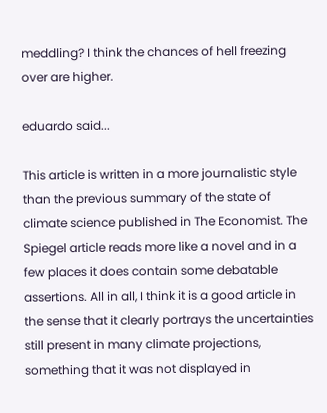meddling? I think the chances of hell freezing over are higher.

eduardo said...

This article is written in a more journalistic style than the previous summary of the state of climate science published in The Economist. The Spiegel article reads more like a novel and in a few places it does contain some debatable assertions. All in all, I think it is a good article in the sense that it clearly portrays the uncertainties still present in many climate projections, something that it was not displayed in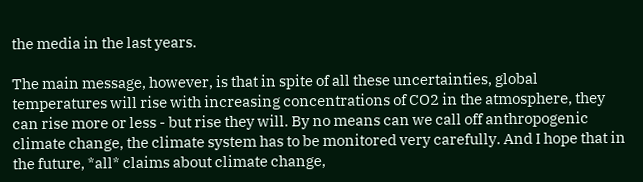the media in the last years.

The main message, however, is that in spite of all these uncertainties, global temperatures will rise with increasing concentrations of CO2 in the atmosphere, they can rise more or less - but rise they will. By no means can we call off anthropogenic climate change, the climate system has to be monitored very carefully. And I hope that in the future, *all* claims about climate change,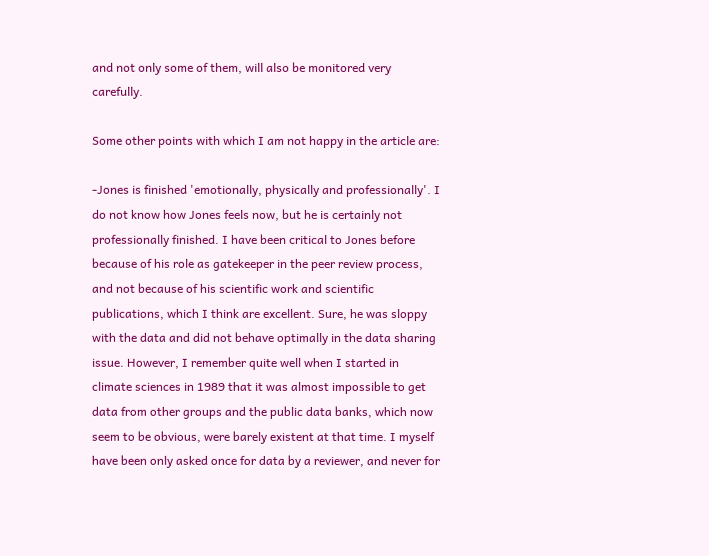and not only some of them, will also be monitored very carefully.

Some other points with which I am not happy in the article are:

-Jones is finished 'emotionally, physically and professionally'. I do not know how Jones feels now, but he is certainly not professionally finished. I have been critical to Jones before because of his role as gatekeeper in the peer review process, and not because of his scientific work and scientific publications, which I think are excellent. Sure, he was sloppy with the data and did not behave optimally in the data sharing issue. However, I remember quite well when I started in climate sciences in 1989 that it was almost impossible to get data from other groups and the public data banks, which now seem to be obvious, were barely existent at that time. I myself have been only asked once for data by a reviewer, and never for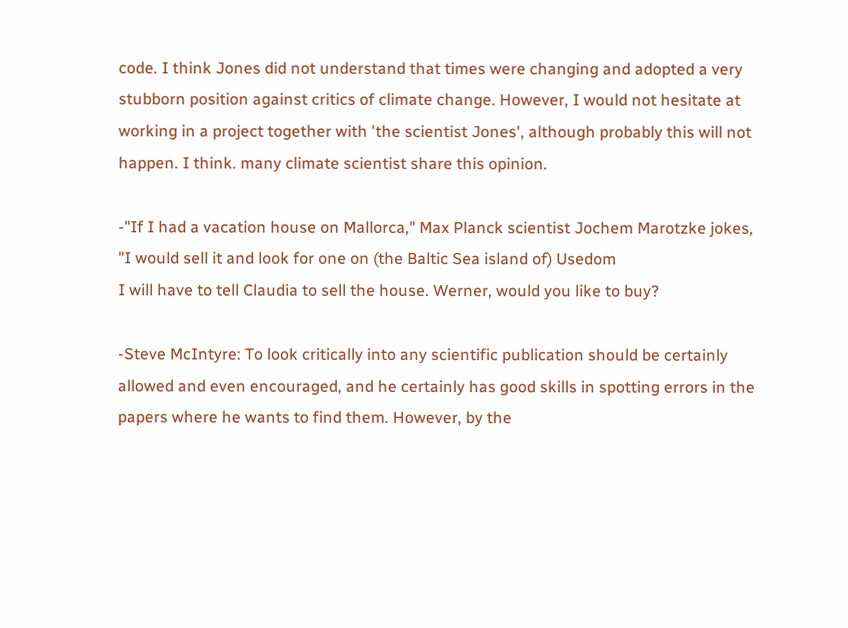code. I think Jones did not understand that times were changing and adopted a very stubborn position against critics of climate change. However, I would not hesitate at working in a project together with 'the scientist Jones', although probably this will not happen. I think. many climate scientist share this opinion.

-"If I had a vacation house on Mallorca," Max Planck scientist Jochem Marotzke jokes, "I would sell it and look for one on (the Baltic Sea island of) Usedom
I will have to tell Claudia to sell the house. Werner, would you like to buy?

-Steve McIntyre: To look critically into any scientific publication should be certainly allowed and even encouraged, and he certainly has good skills in spotting errors in the papers where he wants to find them. However, by the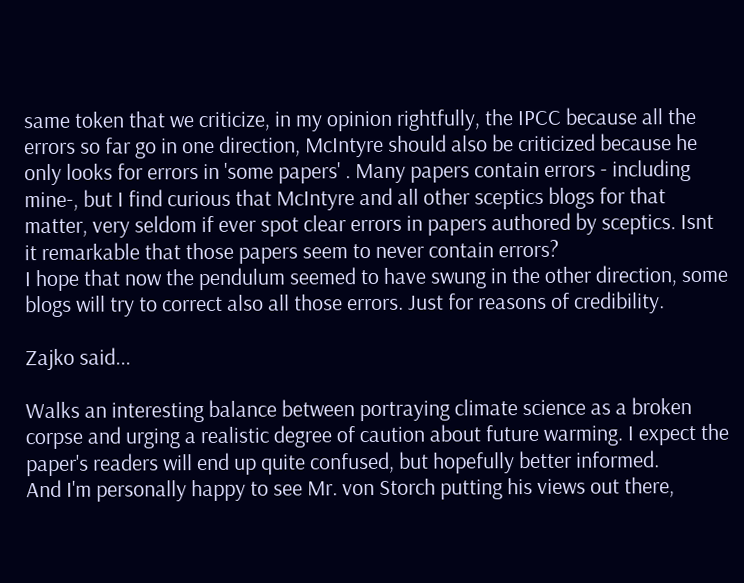same token that we criticize, in my opinion rightfully, the IPCC because all the errors so far go in one direction, McIntyre should also be criticized because he only looks for errors in 'some papers' . Many papers contain errors - including mine-, but I find curious that McIntyre and all other sceptics blogs for that matter, very seldom if ever spot clear errors in papers authored by sceptics. Isnt it remarkable that those papers seem to never contain errors?
I hope that now the pendulum seemed to have swung in the other direction, some blogs will try to correct also all those errors. Just for reasons of credibility.

Zajko said...

Walks an interesting balance between portraying climate science as a broken corpse and urging a realistic degree of caution about future warming. I expect the paper's readers will end up quite confused, but hopefully better informed.
And I'm personally happy to see Mr. von Storch putting his views out there,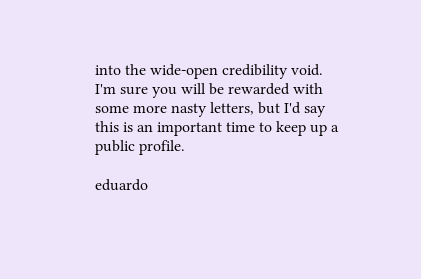into the wide-open credibility void. I'm sure you will be rewarded with some more nasty letters, but I'd say this is an important time to keep up a public profile.

eduardo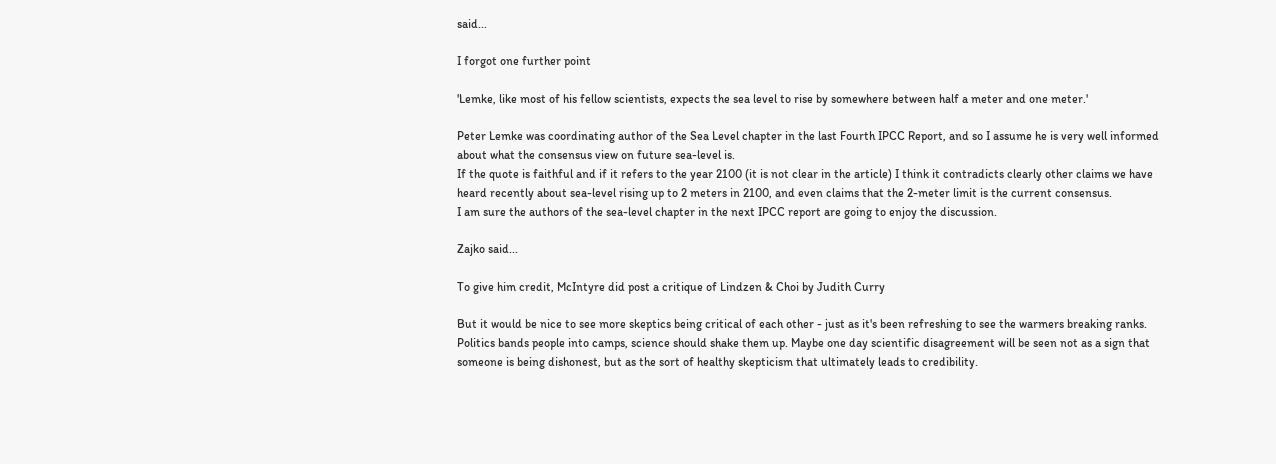said...

I forgot one further point

'Lemke, like most of his fellow scientists, expects the sea level to rise by somewhere between half a meter and one meter.'

Peter Lemke was coordinating author of the Sea Level chapter in the last Fourth IPCC Report, and so I assume he is very well informed about what the consensus view on future sea-level is.
If the quote is faithful and if it refers to the year 2100 (it is not clear in the article) I think it contradicts clearly other claims we have heard recently about sea-level rising up to 2 meters in 2100, and even claims that the 2-meter limit is the current consensus.
I am sure the authors of the sea-level chapter in the next IPCC report are going to enjoy the discussion.

Zajko said...

To give him credit, McIntyre did post a critique of Lindzen & Choi by Judith Curry

But it would be nice to see more skeptics being critical of each other - just as it's been refreshing to see the warmers breaking ranks.
Politics bands people into camps, science should shake them up. Maybe one day scientific disagreement will be seen not as a sign that someone is being dishonest, but as the sort of healthy skepticism that ultimately leads to credibility.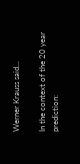Werner Krauss said...

In the context of the 20 year prediction: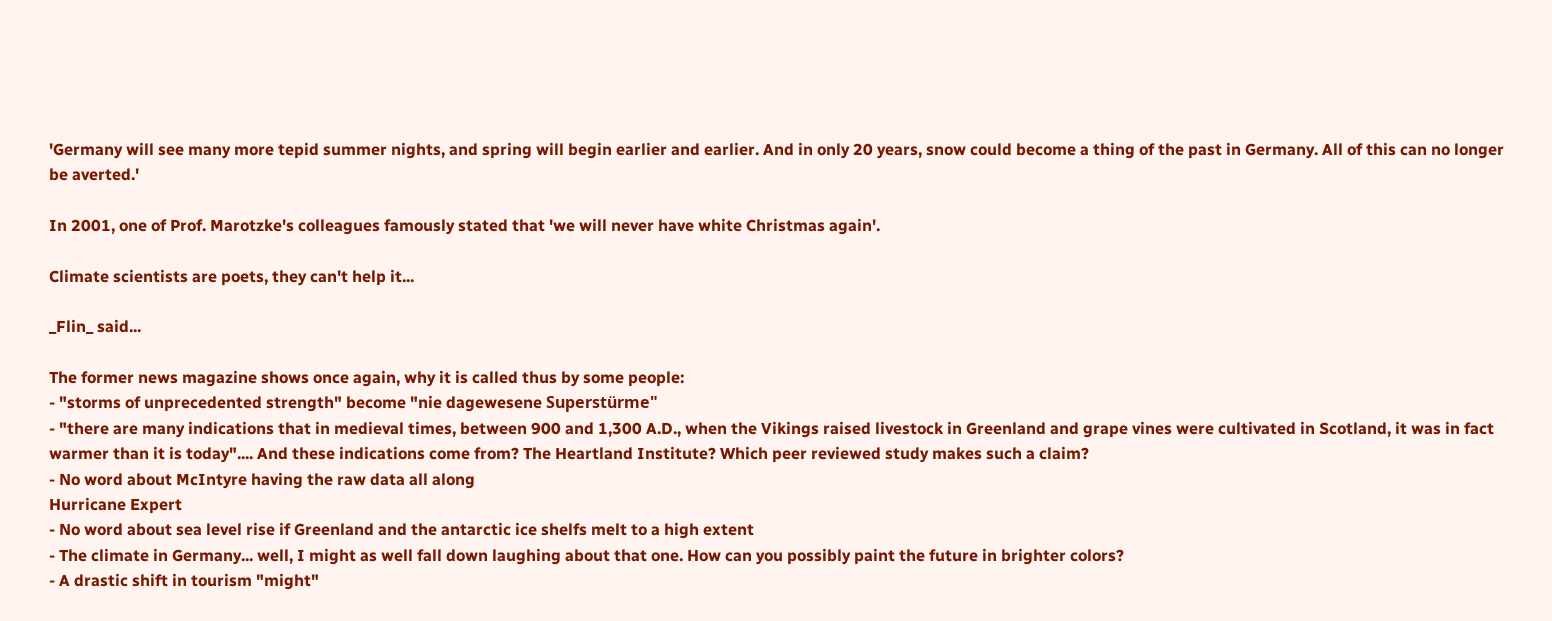'Germany will see many more tepid summer nights, and spring will begin earlier and earlier. And in only 20 years, snow could become a thing of the past in Germany. All of this can no longer be averted.'

In 2001, one of Prof. Marotzke's colleagues famously stated that 'we will never have white Christmas again'.

Climate scientists are poets, they can't help it...

_Flin_ said...

The former news magazine shows once again, why it is called thus by some people:
- "storms of unprecedented strength" become "nie dagewesene Superstürme"
- "there are many indications that in medieval times, between 900 and 1,300 A.D., when the Vikings raised livestock in Greenland and grape vines were cultivated in Scotland, it was in fact warmer than it is today".... And these indications come from? The Heartland Institute? Which peer reviewed study makes such a claim?
- No word about McIntyre having the raw data all along
Hurricane Expert
- No word about sea level rise if Greenland and the antarctic ice shelfs melt to a high extent
- The climate in Germany... well, I might as well fall down laughing about that one. How can you possibly paint the future in brighter colors?
- A drastic shift in tourism "might"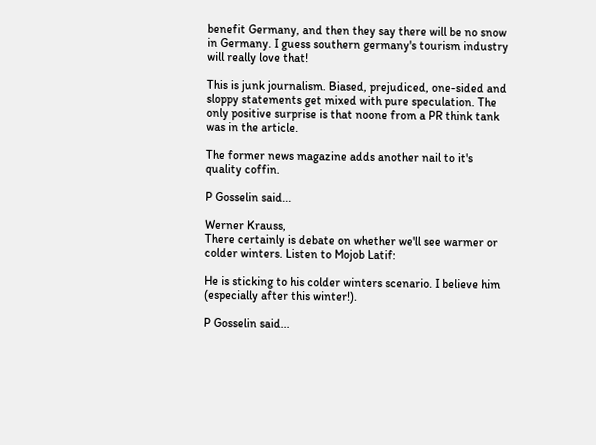benefit Germany, and then they say there will be no snow in Germany. I guess southern germany's tourism industry will really love that!

This is junk journalism. Biased, prejudiced, one-sided and sloppy statements get mixed with pure speculation. The only positive surprise is that noone from a PR think tank was in the article.

The former news magazine adds another nail to it's quality coffin.

P Gosselin said...

Werner Krauss,
There certainly is debate on whether we'll see warmer or colder winters. Listen to Mojob Latif:

He is sticking to his colder winters scenario. I believe him (especially after this winter!).

P Gosselin said...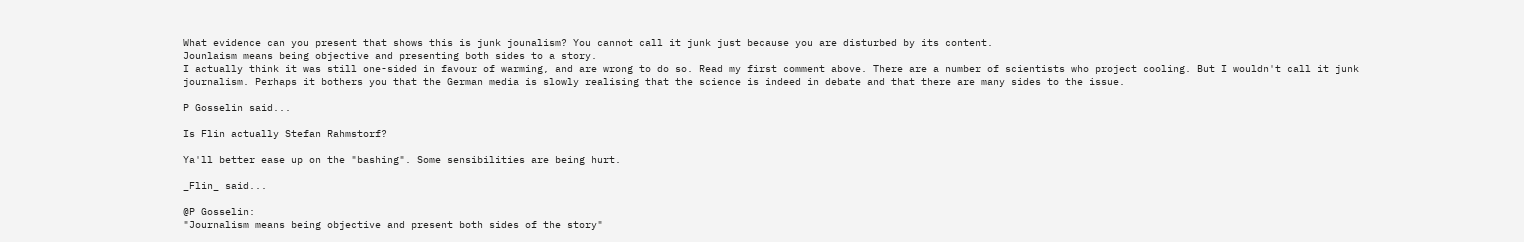What evidence can you present that shows this is junk jounalism? You cannot call it junk just because you are disturbed by its content.
Jounlaism means being objective and presenting both sides to a story.
I actually think it was still one-sided in favour of warming, and are wrong to do so. Read my first comment above. There are a number of scientists who project cooling. But I wouldn't call it junk journalism. Perhaps it bothers you that the German media is slowly realising that the science is indeed in debate and that there are many sides to the issue.

P Gosselin said...

Is Flin actually Stefan Rahmstorf?

Ya'll better ease up on the "bashing". Some sensibilities are being hurt.

_Flin_ said...

@P Gosselin:
"Journalism means being objective and present both sides of the story"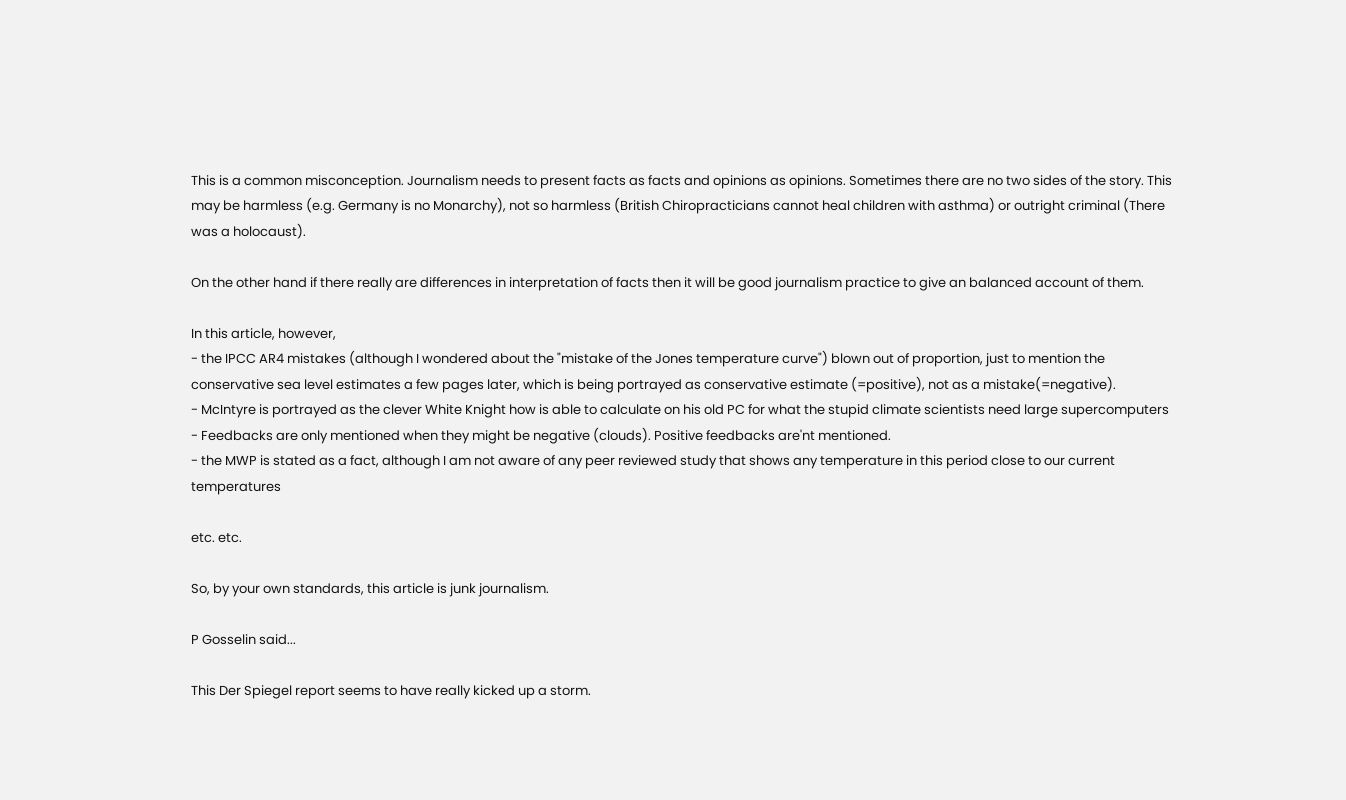This is a common misconception. Journalism needs to present facts as facts and opinions as opinions. Sometimes there are no two sides of the story. This may be harmless (e.g. Germany is no Monarchy), not so harmless (British Chiropracticians cannot heal children with asthma) or outright criminal (There was a holocaust).

On the other hand if there really are differences in interpretation of facts then it will be good journalism practice to give an balanced account of them.

In this article, however,
- the IPCC AR4 mistakes (although I wondered about the "mistake of the Jones temperature curve") blown out of proportion, just to mention the conservative sea level estimates a few pages later, which is being portrayed as conservative estimate (=positive), not as a mistake(=negative).
- McIntyre is portrayed as the clever White Knight how is able to calculate on his old PC for what the stupid climate scientists need large supercomputers
- Feedbacks are only mentioned when they might be negative (clouds). Positive feedbacks are'nt mentioned.
- the MWP is stated as a fact, although I am not aware of any peer reviewed study that shows any temperature in this period close to our current temperatures

etc. etc.

So, by your own standards, this article is junk journalism.

P Gosselin said...

This Der Spiegel report seems to have really kicked up a storm.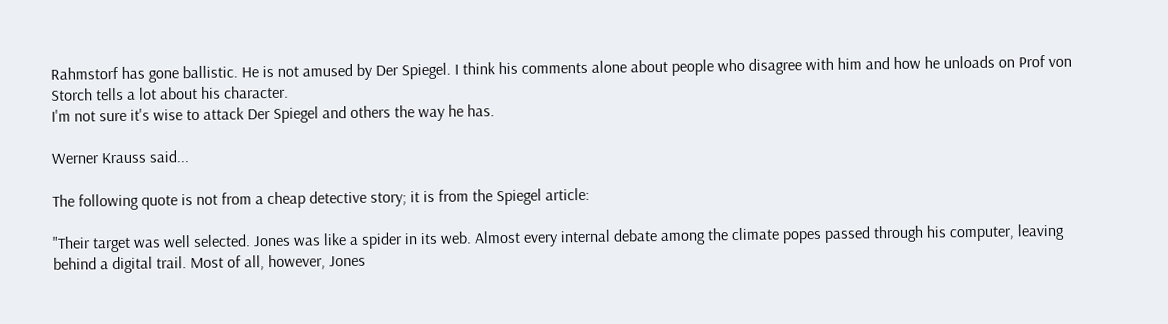Rahmstorf has gone ballistic. He is not amused by Der Spiegel. I think his comments alone about people who disagree with him and how he unloads on Prof von Storch tells a lot about his character.
I'm not sure it's wise to attack Der Spiegel and others the way he has.

Werner Krauss said...

The following quote is not from a cheap detective story; it is from the Spiegel article:

"Their target was well selected. Jones was like a spider in its web. Almost every internal debate among the climate popes passed through his computer, leaving behind a digital trail. Most of all, however, Jones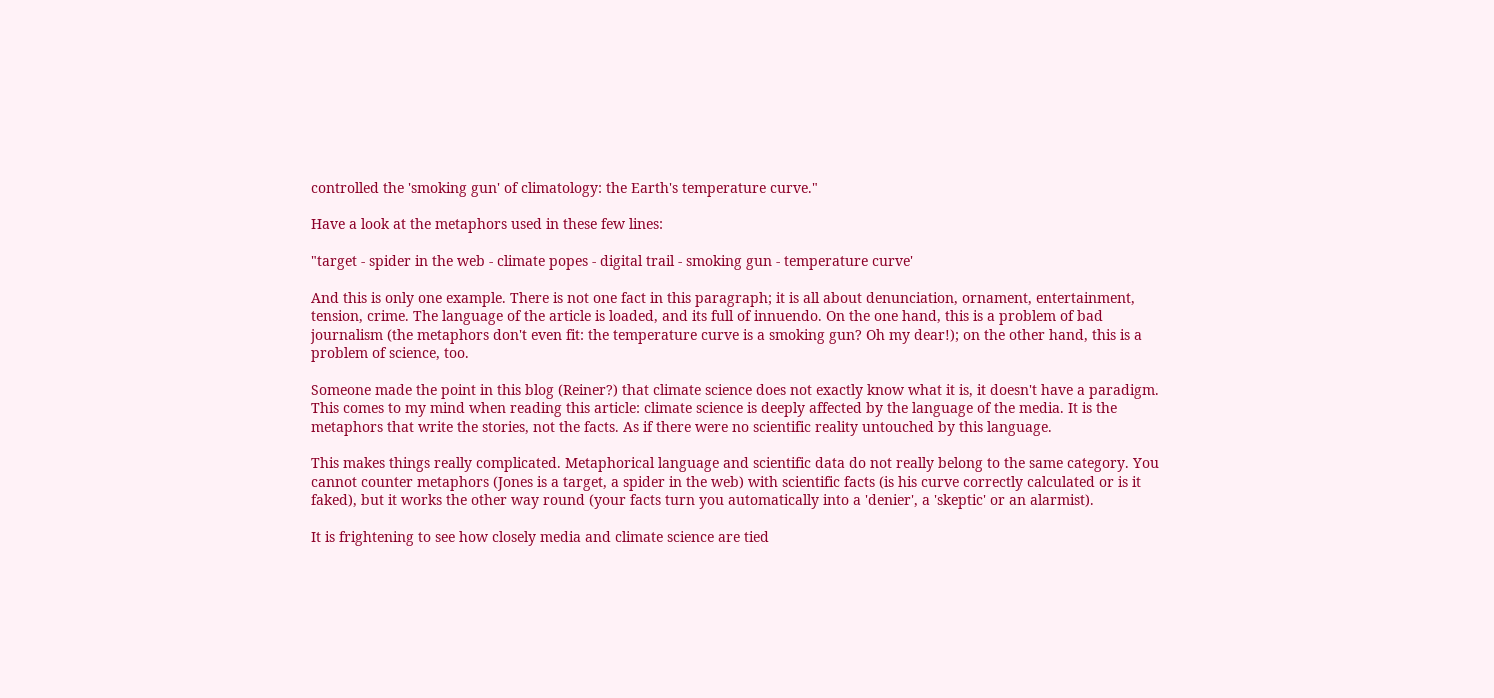controlled the 'smoking gun' of climatology: the Earth's temperature curve."

Have a look at the metaphors used in these few lines:

"target - spider in the web - climate popes - digital trail - smoking gun - temperature curve'

And this is only one example. There is not one fact in this paragraph; it is all about denunciation, ornament, entertainment, tension, crime. The language of the article is loaded, and its full of innuendo. On the one hand, this is a problem of bad journalism (the metaphors don't even fit: the temperature curve is a smoking gun? Oh my dear!); on the other hand, this is a problem of science, too.

Someone made the point in this blog (Reiner?) that climate science does not exactly know what it is, it doesn't have a paradigm. This comes to my mind when reading this article: climate science is deeply affected by the language of the media. It is the metaphors that write the stories, not the facts. As if there were no scientific reality untouched by this language.

This makes things really complicated. Metaphorical language and scientific data do not really belong to the same category. You cannot counter metaphors (Jones is a target, a spider in the web) with scientific facts (is his curve correctly calculated or is it faked), but it works the other way round (your facts turn you automatically into a 'denier', a 'skeptic' or an alarmist).

It is frightening to see how closely media and climate science are tied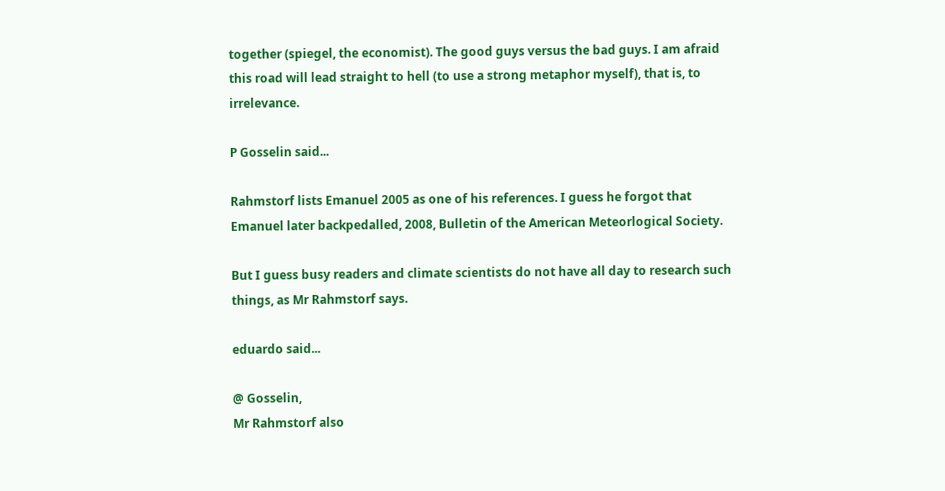together (spiegel, the economist). The good guys versus the bad guys. I am afraid this road will lead straight to hell (to use a strong metaphor myself), that is, to irrelevance.

P Gosselin said...

Rahmstorf lists Emanuel 2005 as one of his references. I guess he forgot that Emanuel later backpedalled, 2008, Bulletin of the American Meteorlogical Society.

But I guess busy readers and climate scientists do not have all day to research such things, as Mr Rahmstorf says.

eduardo said...

@ Gosselin,
Mr Rahmstorf also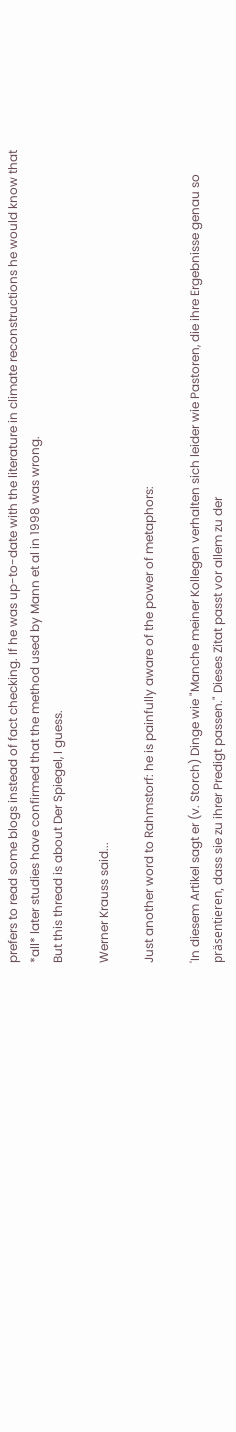prefers to read some blogs instead of fact checking. If he was up-to-date with the literature in climate reconstructions he would know that *all* later studies have confirmed that the method used by Mann et al in 1998 was wrong.
But this thread is about Der Spiegel, I guess.

Werner Krauss said...

Just another word to Rahmstorf: he is painfully aware of the power of metaphors:

'In diesem Artikel sagt er (v. Storch) Dinge wie "Manche meiner Kollegen verhalten sich leider wie Pastoren, die ihre Ergebnisse genau so präsentieren, dass sie zu ihrer Predigt passen." Dieses Zitat passt vor allem zu der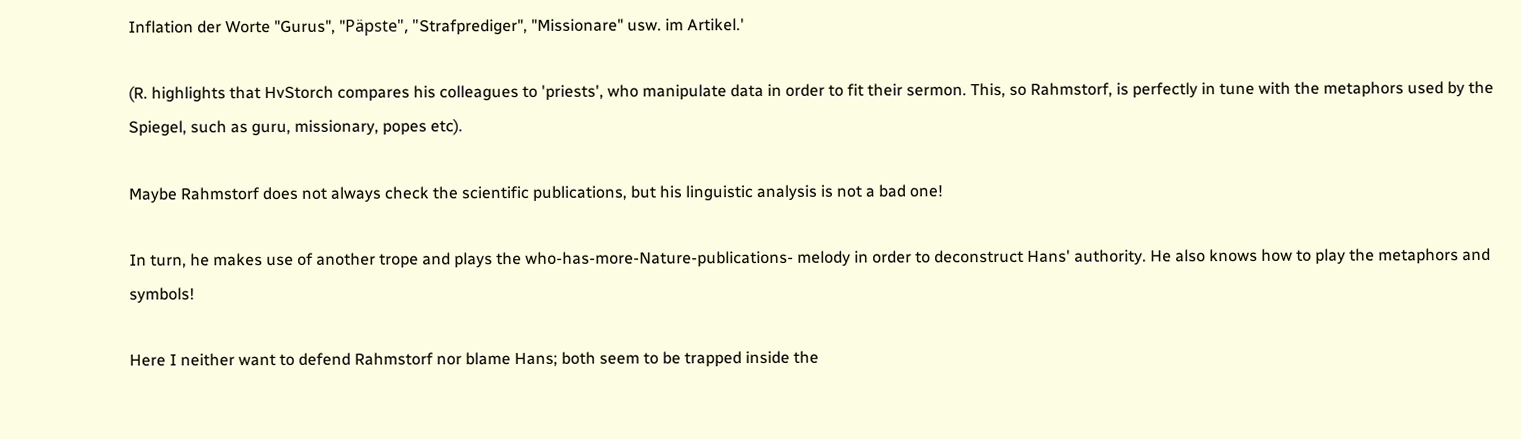Inflation der Worte "Gurus", "Päpste", "Strafprediger", "Missionare" usw. im Artikel.'

(R. highlights that HvStorch compares his colleagues to 'priests', who manipulate data in order to fit their sermon. This, so Rahmstorf, is perfectly in tune with the metaphors used by the Spiegel, such as guru, missionary, popes etc).

Maybe Rahmstorf does not always check the scientific publications, but his linguistic analysis is not a bad one!

In turn, he makes use of another trope and plays the who-has-more-Nature-publications- melody in order to deconstruct Hans' authority. He also knows how to play the metaphors and symbols!

Here I neither want to defend Rahmstorf nor blame Hans; both seem to be trapped inside the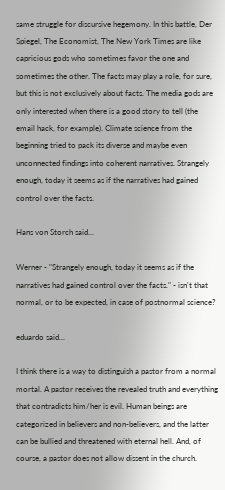same struggle for discursive hegemony. In this battle, Der Spiegel, The Economist, The New York Times are like capricious gods who sometimes favor the one and sometimes the other. The facts may play a role, for sure, but this is not exclusively about facts. The media gods are only interested when there is a good story to tell (the email hack, for example). Climate science from the beginning tried to pack its diverse and maybe even unconnected findings into coherent narratives. Strangely enough, today it seems as if the narratives had gained control over the facts.

Hans von Storch said...

Werner - "Strangely enough, today it seems as if the narratives had gained control over the facts." - isn't that normal, or to be expected, in case of postnormal science?

eduardo said...

I think there is a way to distinguish a pastor from a normal mortal. A pastor receives the revealed truth and everything that contradicts him/her is evil. Human beings are categorized in believers and non-believers, and the latter can be bullied and threatened with eternal hell. And, of course, a pastor does not allow dissent in the church.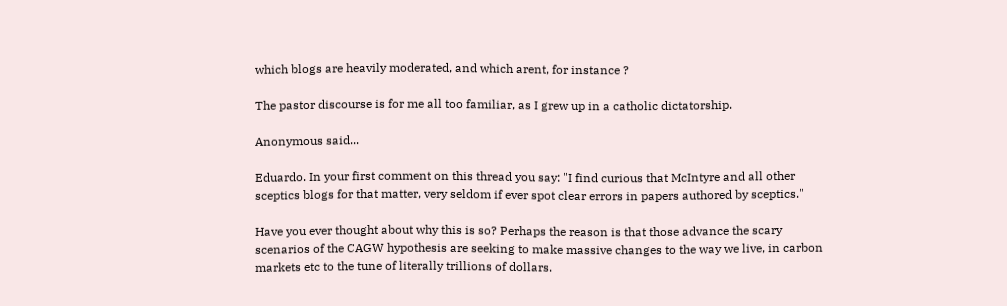which blogs are heavily moderated, and which arent, for instance ?

The pastor discourse is for me all too familiar, as I grew up in a catholic dictatorship.

Anonymous said...

Eduardo. In your first comment on this thread you say: "I find curious that McIntyre and all other sceptics blogs for that matter, very seldom if ever spot clear errors in papers authored by sceptics."

Have you ever thought about why this is so? Perhaps the reason is that those advance the scary scenarios of the CAGW hypothesis are seeking to make massive changes to the way we live, in carbon markets etc to the tune of literally trillions of dollars.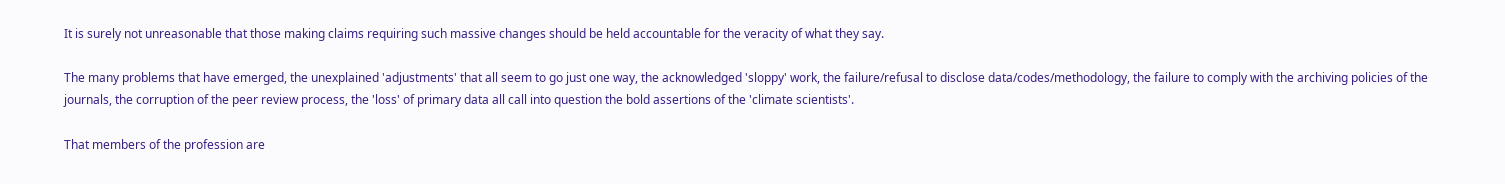It is surely not unreasonable that those making claims requiring such massive changes should be held accountable for the veracity of what they say.

The many problems that have emerged, the unexplained 'adjustments' that all seem to go just one way, the acknowledged 'sloppy' work, the failure/refusal to disclose data/codes/methodology, the failure to comply with the archiving policies of the journals, the corruption of the peer review process, the 'loss' of primary data all call into question the bold assertions of the 'climate scientists'.

That members of the profession are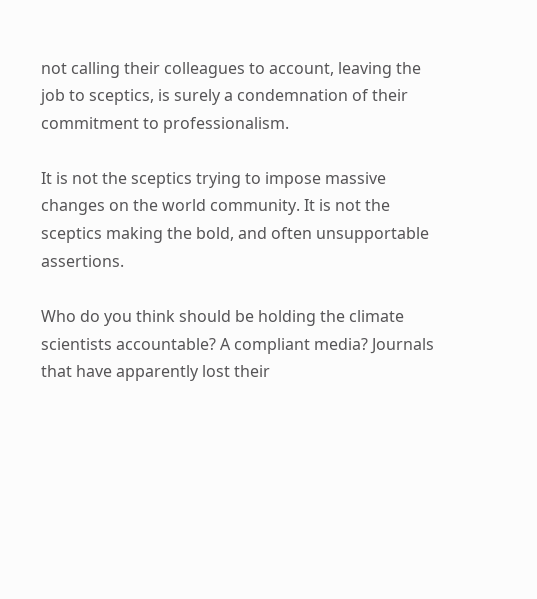not calling their colleagues to account, leaving the job to sceptics, is surely a condemnation of their commitment to professionalism.

It is not the sceptics trying to impose massive changes on the world community. It is not the sceptics making the bold, and often unsupportable assertions.

Who do you think should be holding the climate scientists accountable? A compliant media? Journals that have apparently lost their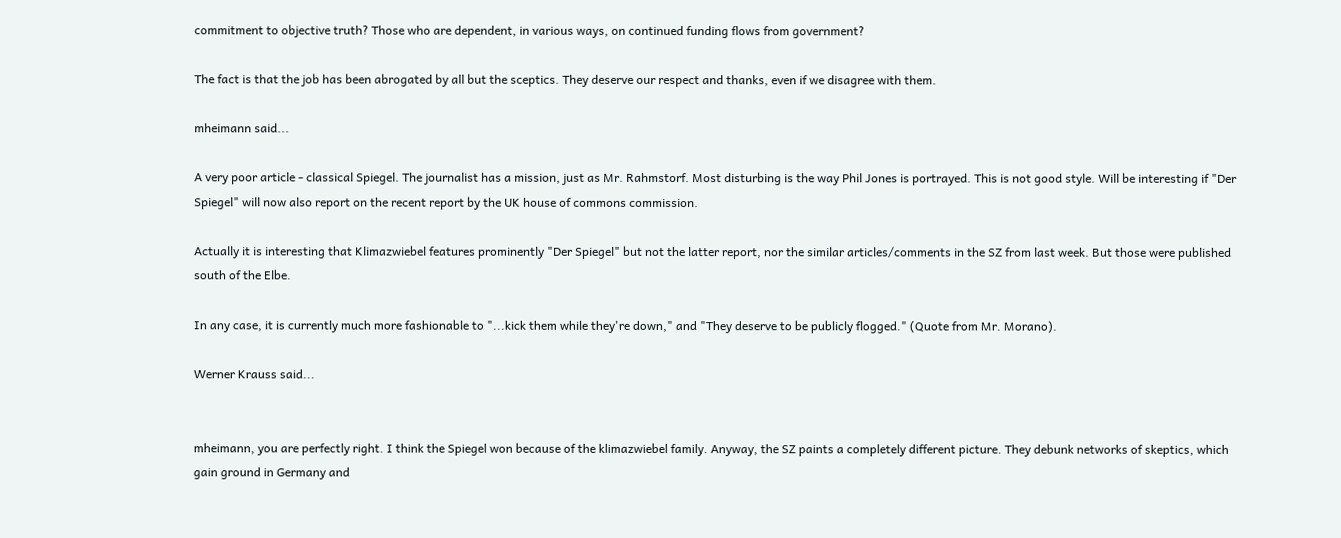commitment to objective truth? Those who are dependent, in various ways, on continued funding flows from government?

The fact is that the job has been abrogated by all but the sceptics. They deserve our respect and thanks, even if we disagree with them.

mheimann said...

A very poor article - classical Spiegel. The journalist has a mission, just as Mr. Rahmstorf. Most disturbing is the way Phil Jones is portrayed. This is not good style. Will be interesting if "Der Spiegel" will now also report on the recent report by the UK house of commons commission.

Actually it is interesting that Klimazwiebel features prominently "Der Spiegel" but not the latter report, nor the similar articles/comments in the SZ from last week. But those were published south of the Elbe.

In any case, it is currently much more fashionable to "...kick them while they're down," and "They deserve to be publicly flogged." (Quote from Mr. Morano).

Werner Krauss said...


mheimann, you are perfectly right. I think the Spiegel won because of the klimazwiebel family. Anyway, the SZ paints a completely different picture. They debunk networks of skeptics, which gain ground in Germany and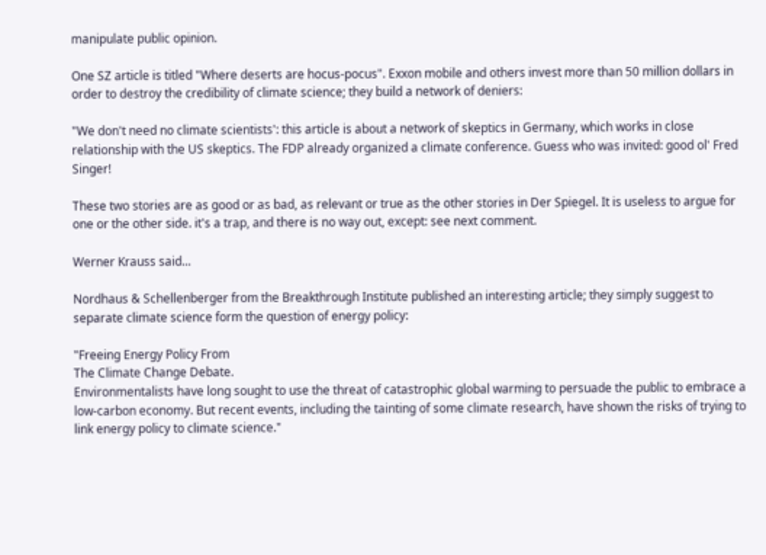manipulate public opinion.

One SZ article is titled "Where deserts are hocus-pocus". Exxon mobile and others invest more than 50 million dollars in order to destroy the credibility of climate science; they build a network of deniers:

"We don't need no climate scientists': this article is about a network of skeptics in Germany, which works in close relationship with the US skeptics. The FDP already organized a climate conference. Guess who was invited: good ol' Fred Singer!

These two stories are as good or as bad, as relevant or true as the other stories in Der Spiegel. It is useless to argue for one or the other side. it's a trap, and there is no way out, except: see next comment.

Werner Krauss said...

Nordhaus & Schellenberger from the Breakthrough Institute published an interesting article; they simply suggest to separate climate science form the question of energy policy:

"Freeing Energy Policy From
The Climate Change Debate.
Environmentalists have long sought to use the threat of catastrophic global warming to persuade the public to embrace a low-carbon economy. But recent events, including the tainting of some climate research, have shown the risks of trying to link energy policy to climate science."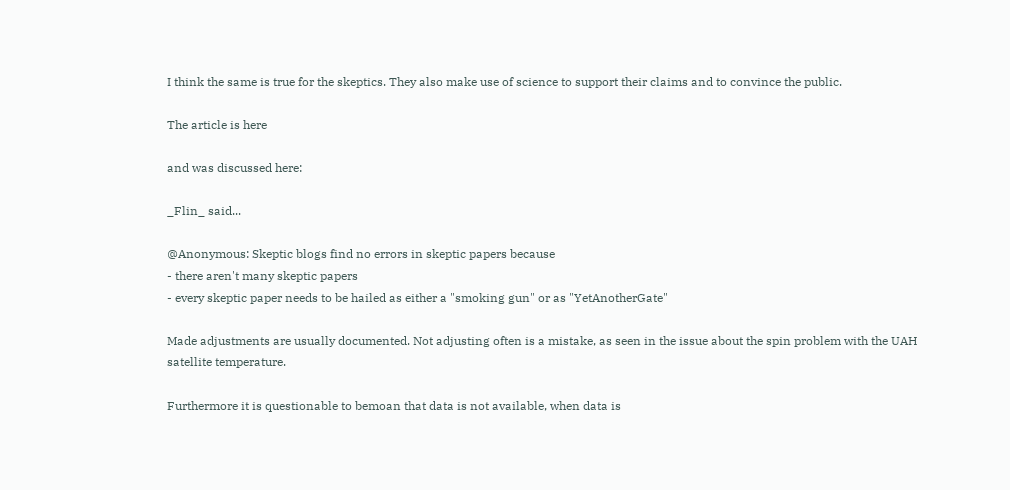I think the same is true for the skeptics. They also make use of science to support their claims and to convince the public.

The article is here

and was discussed here:

_Flin_ said...

@Anonymous: Skeptic blogs find no errors in skeptic papers because
- there aren't many skeptic papers
- every skeptic paper needs to be hailed as either a "smoking gun" or as "YetAnotherGate"

Made adjustments are usually documented. Not adjusting often is a mistake, as seen in the issue about the spin problem with the UAH satellite temperature.

Furthermore it is questionable to bemoan that data is not available, when data is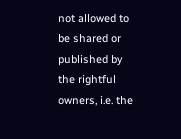not allowed to be shared or published by the rightful owners, i.e. the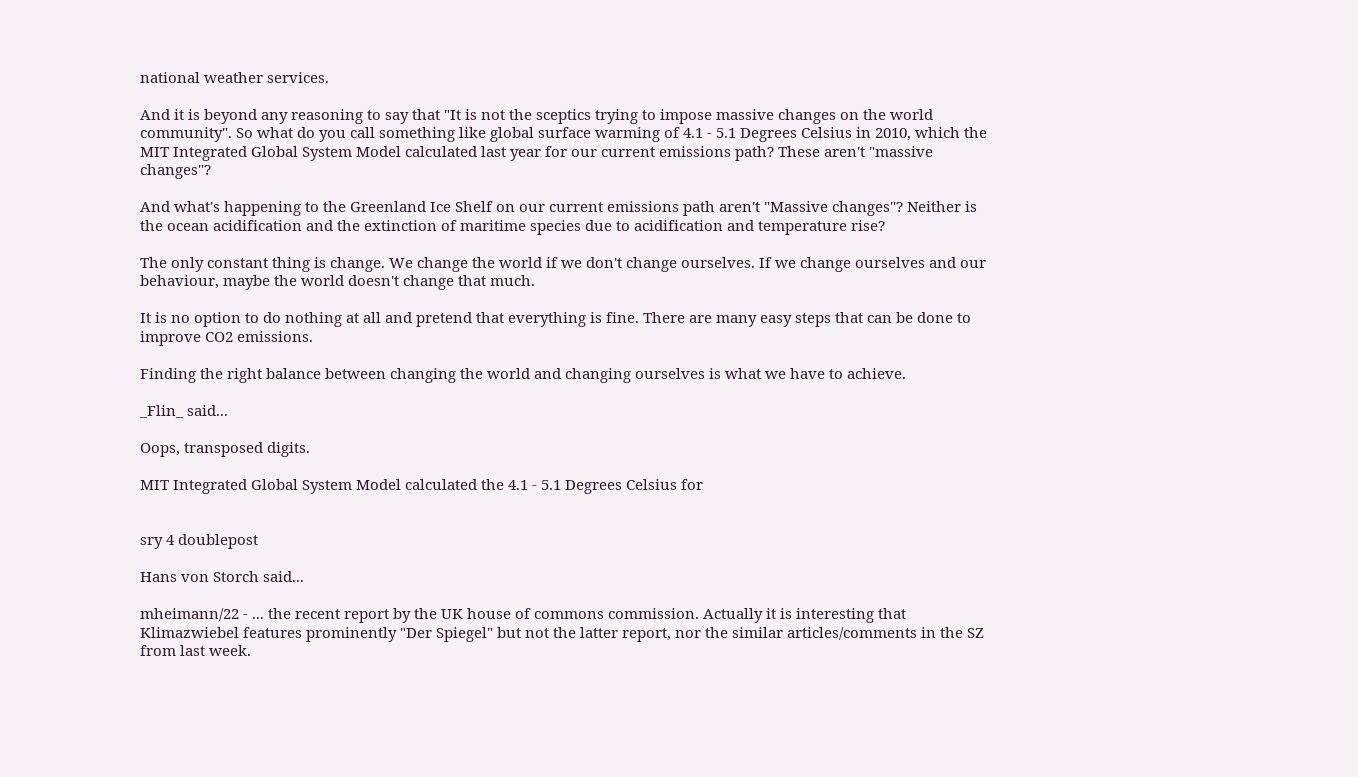national weather services.

And it is beyond any reasoning to say that "It is not the sceptics trying to impose massive changes on the world community". So what do you call something like global surface warming of 4.1 - 5.1 Degrees Celsius in 2010, which the MIT Integrated Global System Model calculated last year for our current emissions path? These aren't "massive changes"?

And what's happening to the Greenland Ice Shelf on our current emissions path aren't "Massive changes"? Neither is the ocean acidification and the extinction of maritime species due to acidification and temperature rise?

The only constant thing is change. We change the world if we don't change ourselves. If we change ourselves and our behaviour, maybe the world doesn't change that much.

It is no option to do nothing at all and pretend that everything is fine. There are many easy steps that can be done to improve CO2 emissions.

Finding the right balance between changing the world and changing ourselves is what we have to achieve.

_Flin_ said...

Oops, transposed digits.

MIT Integrated Global System Model calculated the 4.1 - 5.1 Degrees Celsius for


sry 4 doublepost

Hans von Storch said...

mheimann/22 - ... the recent report by the UK house of commons commission. Actually it is interesting that Klimazwiebel features prominently "Der Spiegel" but not the latter report, nor the similar articles/comments in the SZ from last week.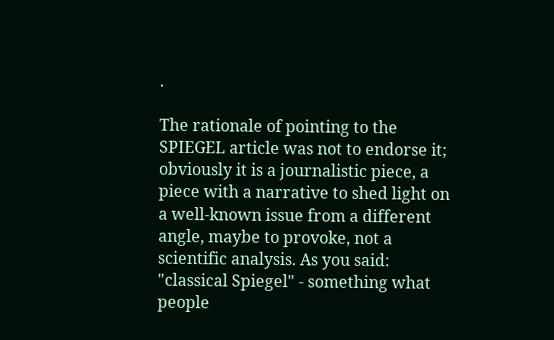.

The rationale of pointing to the SPIEGEL article was not to endorse it; obviously it is a journalistic piece, a piece with a narrative to shed light on a well-known issue from a different angle, maybe to provoke, not a scientific analysis. As you said: "classical Spiegel" - something what people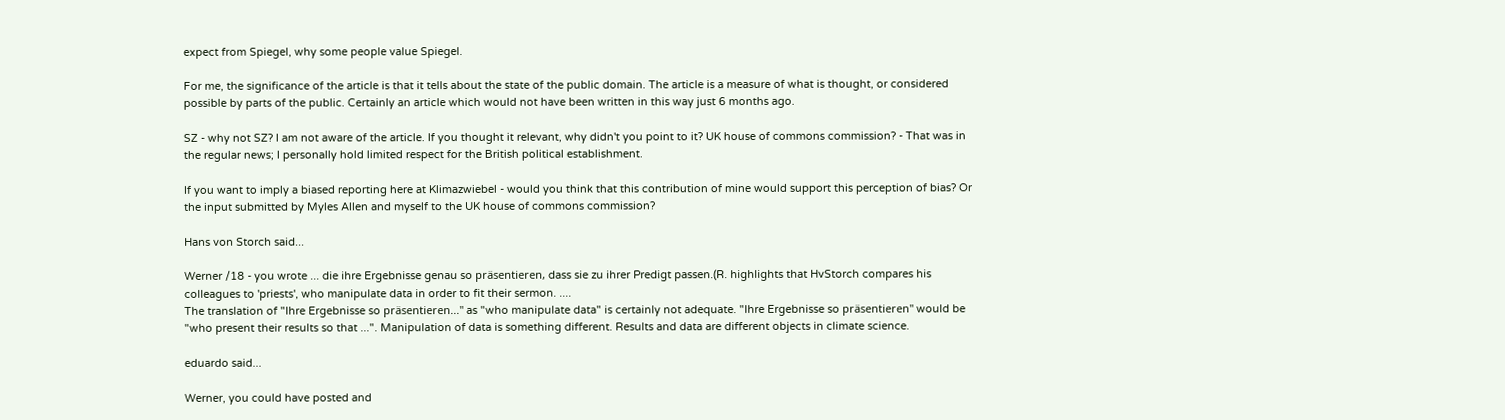expect from Spiegel, why some people value Spiegel.

For me, the significance of the article is that it tells about the state of the public domain. The article is a measure of what is thought, or considered possible by parts of the public. Certainly an article which would not have been written in this way just 6 months ago.

SZ - why not SZ? I am not aware of the article. If you thought it relevant, why didn't you point to it? UK house of commons commission? - That was in the regular news; I personally hold limited respect for the British political establishment.

If you want to imply a biased reporting here at Klimazwiebel - would you think that this contribution of mine would support this perception of bias? Or the input submitted by Myles Allen and myself to the UK house of commons commission?

Hans von Storch said...

Werner /18 - you wrote ... die ihre Ergebnisse genau so präsentieren, dass sie zu ihrer Predigt passen.(R. highlights that HvStorch compares his colleagues to 'priests', who manipulate data in order to fit their sermon. ....
The translation of "Ihre Ergebnisse so präsentieren..." as "who manipulate data" is certainly not adequate. "Ihre Ergebnisse so präsentieren" would be "who present their results so that ...". Manipulation of data is something different. Results and data are different objects in climate science.

eduardo said...

Werner, you could have posted and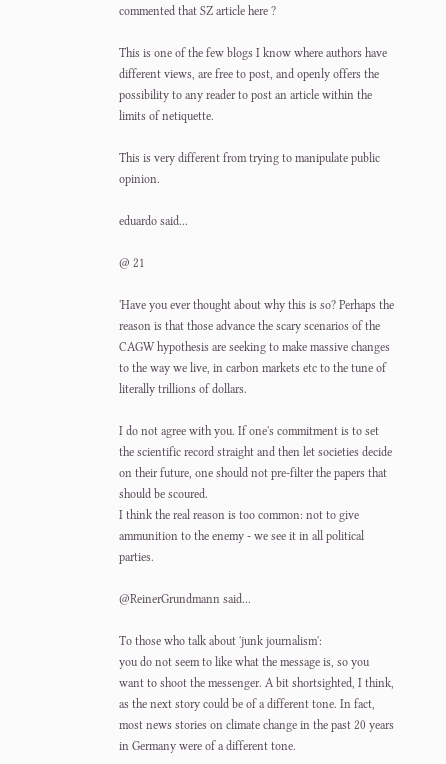commented that SZ article here ?

This is one of the few blogs I know where authors have different views, are free to post, and openly offers the possibility to any reader to post an article within the limits of netiquette.

This is very different from trying to manipulate public opinion.

eduardo said...

@ 21

'Have you ever thought about why this is so? Perhaps the reason is that those advance the scary scenarios of the CAGW hypothesis are seeking to make massive changes to the way we live, in carbon markets etc to the tune of literally trillions of dollars.

I do not agree with you. If one's commitment is to set the scientific record straight and then let societies decide on their future, one should not pre-filter the papers that should be scoured.
I think the real reason is too common: not to give ammunition to the enemy - we see it in all political parties.

@ReinerGrundmann said...

To those who talk about 'junk journalism':
you do not seem to like what the message is, so you want to shoot the messenger. A bit shortsighted, I think, as the next story could be of a different tone. In fact, most news stories on climate change in the past 20 years in Germany were of a different tone.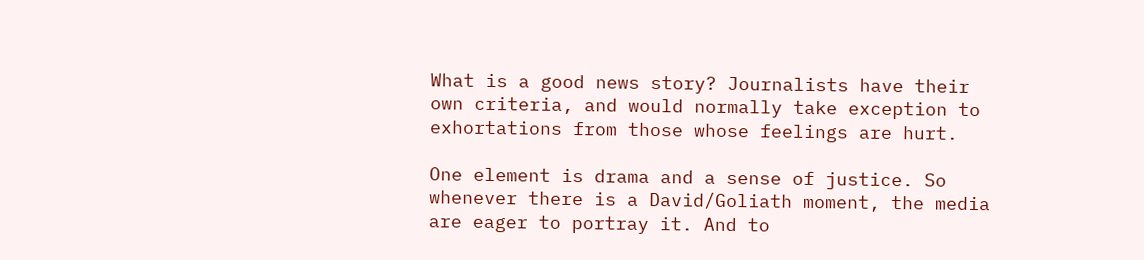What is a good news story? Journalists have their own criteria, and would normally take exception to exhortations from those whose feelings are hurt.

One element is drama and a sense of justice. So whenever there is a David/Goliath moment, the media are eager to portray it. And to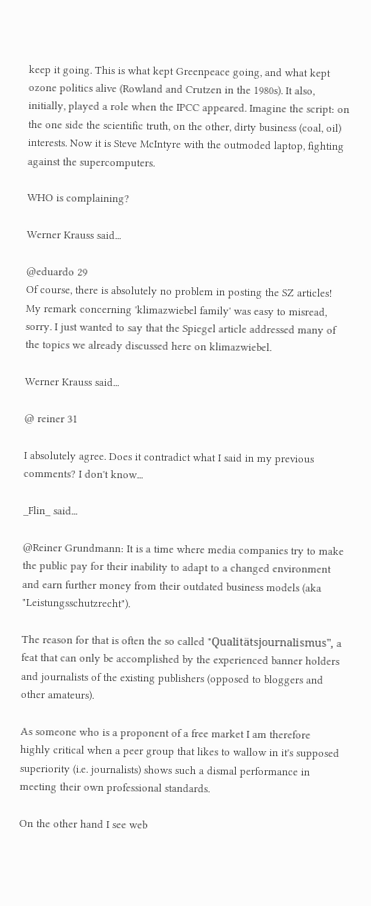keep it going. This is what kept Greenpeace going, and what kept ozone politics alive (Rowland and Crutzen in the 1980s). It also, initially, played a role when the IPCC appeared. Imagine the script: on the one side the scientific truth, on the other, dirty business (coal, oil) interests. Now it is Steve McIntyre with the outmoded laptop, fighting against the supercomputers.

WHO is complaining?

Werner Krauss said...

@eduardo 29
Of course, there is absolutely no problem in posting the SZ articles! My remark concerning 'klimazwiebel family' was easy to misread, sorry. I just wanted to say that the Spiegel article addressed many of the topics we already discussed here on klimazwiebel.

Werner Krauss said...

@ reiner 31

I absolutely agree. Does it contradict what I said in my previous comments? I don't know...

_Flin_ said...

@Reiner Grundmann: It is a time where media companies try to make the public pay for their inability to adapt to a changed environment and earn further money from their outdated business models (aka "Leistungsschutzrecht").

The reason for that is often the so called "Qualitätsjournalismus", a feat that can only be accomplished by the experienced banner holders and journalists of the existing publishers (opposed to bloggers and other amateurs).

As someone who is a proponent of a free market I am therefore highly critical when a peer group that likes to wallow in it's supposed superiority (i.e. journalists) shows such a dismal performance in meeting their own professional standards.

On the other hand I see web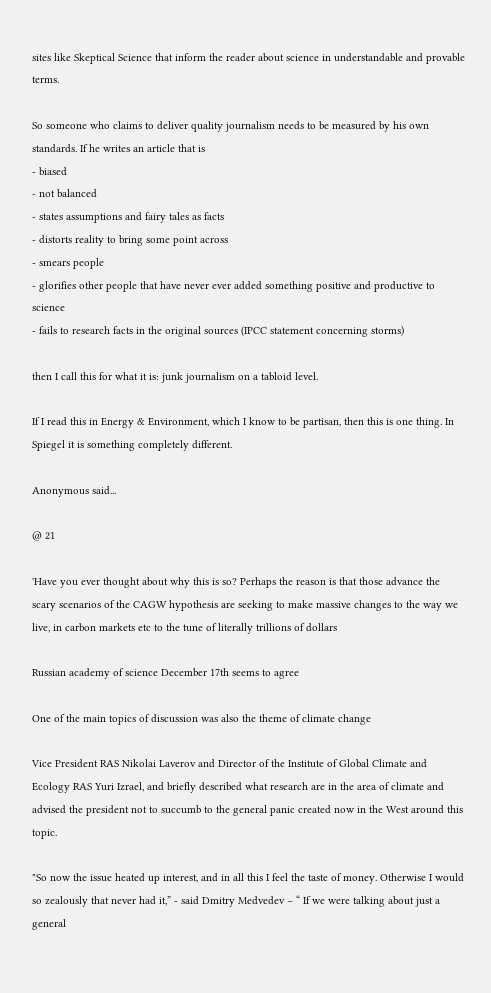sites like Skeptical Science that inform the reader about science in understandable and provable terms.

So someone who claims to deliver quality journalism needs to be measured by his own standards. If he writes an article that is
- biased
- not balanced
- states assumptions and fairy tales as facts
- distorts reality to bring some point across
- smears people
- glorifies other people that have never ever added something positive and productive to science
- fails to research facts in the original sources (IPCC statement concerning storms)

then I call this for what it is: junk journalism on a tabloid level.

If I read this in Energy & Environment, which I know to be partisan, then this is one thing. In Spiegel it is something completely different.

Anonymous said...

@ 21

'Have you ever thought about why this is so? Perhaps the reason is that those advance the scary scenarios of the CAGW hypothesis are seeking to make massive changes to the way we live, in carbon markets etc to the tune of literally trillions of dollars

Russian academy of science December 17th seems to agree

One of the main topics of discussion was also the theme of climate change

Vice President RAS Nikolai Laverov and Director of the Institute of Global Climate and Ecology RAS Yuri Izrael, and briefly described what research are in the area of climate and advised the president not to succumb to the general panic created now in the West around this topic.

"So now the issue heated up interest, and in all this I feel the taste of money. Otherwise I would so zealously that never had it,” - said Dmitry Medvedev – “ If we were talking about just a general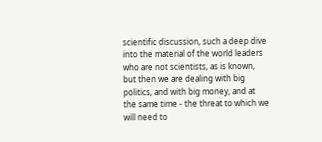scientific discussion, such a deep dive into the material of the world leaders who are not scientists, as is known, but then we are dealing with big politics, and with big money, and at the same time - the threat to which we will need to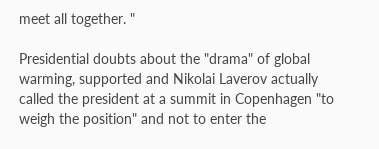meet all together. "

Presidential doubts about the "drama" of global warming, supported and Nikolai Laverov actually called the president at a summit in Copenhagen "to weigh the position" and not to enter the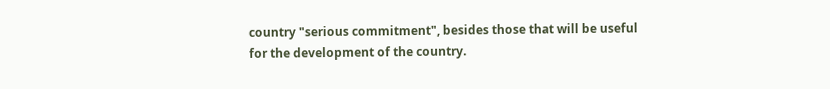country "serious commitment", besides those that will be useful for the development of the country.